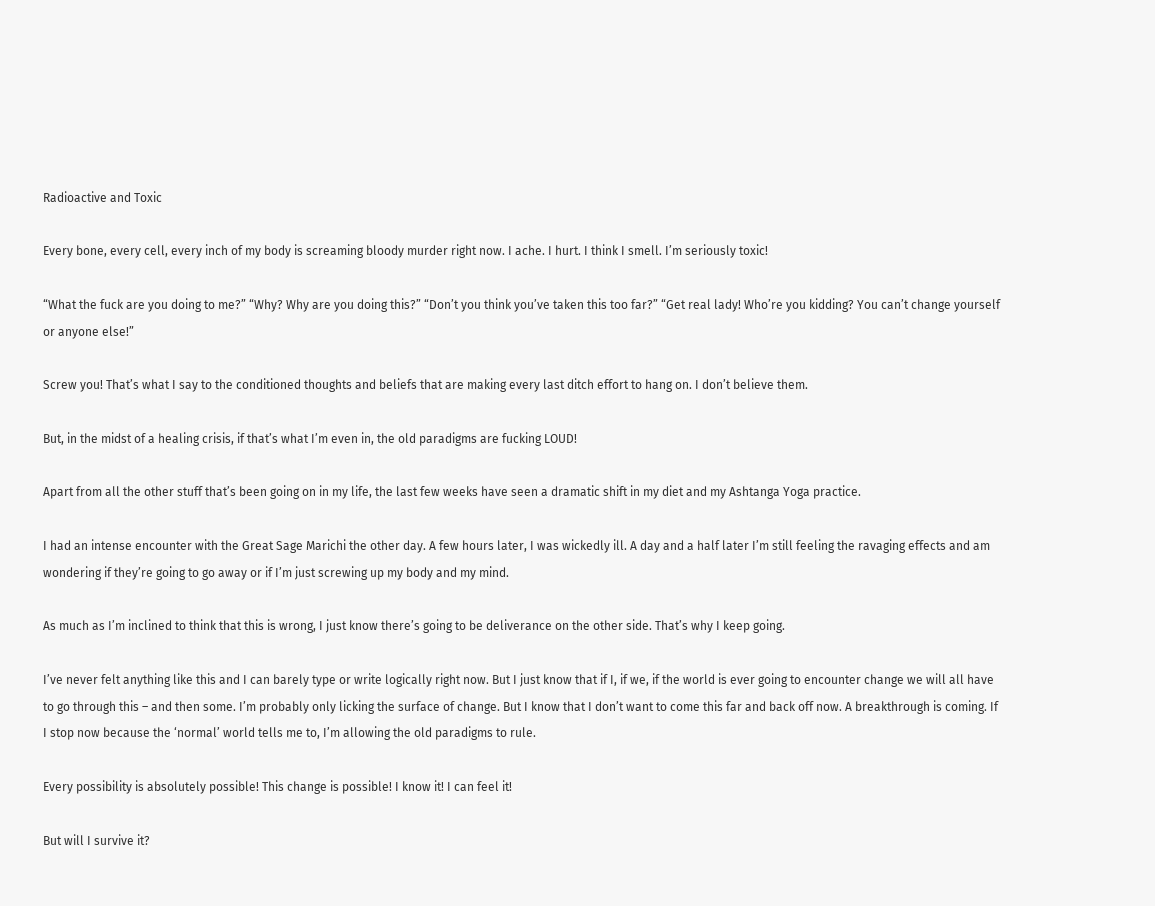Radioactive and Toxic

Every bone, every cell, every inch of my body is screaming bloody murder right now. I ache. I hurt. I think I smell. I’m seriously toxic!

“What the fuck are you doing to me?” “Why? Why are you doing this?” “Don’t you think you’ve taken this too far?” “Get real lady! Who’re you kidding? You can’t change yourself or anyone else!”

Screw you! That’s what I say to the conditioned thoughts and beliefs that are making every last ditch effort to hang on. I don’t believe them.

But, in the midst of a healing crisis, if that’s what I’m even in, the old paradigms are fucking LOUD!

Apart from all the other stuff that’s been going on in my life, the last few weeks have seen a dramatic shift in my diet and my Ashtanga Yoga practice.

I had an intense encounter with the Great Sage Marichi the other day. A few hours later, I was wickedly ill. A day and a half later I’m still feeling the ravaging effects and am wondering if they’re going to go away or if I’m just screwing up my body and my mind.

As much as I’m inclined to think that this is wrong, I just know there’s going to be deliverance on the other side. That’s why I keep going.

I’ve never felt anything like this and I can barely type or write logically right now. But I just know that if I, if we, if the world is ever going to encounter change we will all have to go through this – and then some. I’m probably only licking the surface of change. But I know that I don’t want to come this far and back off now. A breakthrough is coming. If I stop now because the ‘normal’ world tells me to, I’m allowing the old paradigms to rule.

Every possibility is absolutely possible! This change is possible! I know it! I can feel it!

But will I survive it?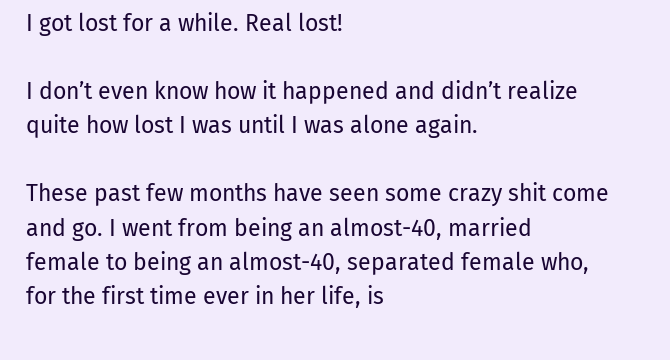I got lost for a while. Real lost!

I don’t even know how it happened and didn’t realize quite how lost I was until I was alone again.

These past few months have seen some crazy shit come and go. I went from being an almost-40, married female to being an almost-40, separated female who, for the first time ever in her life, is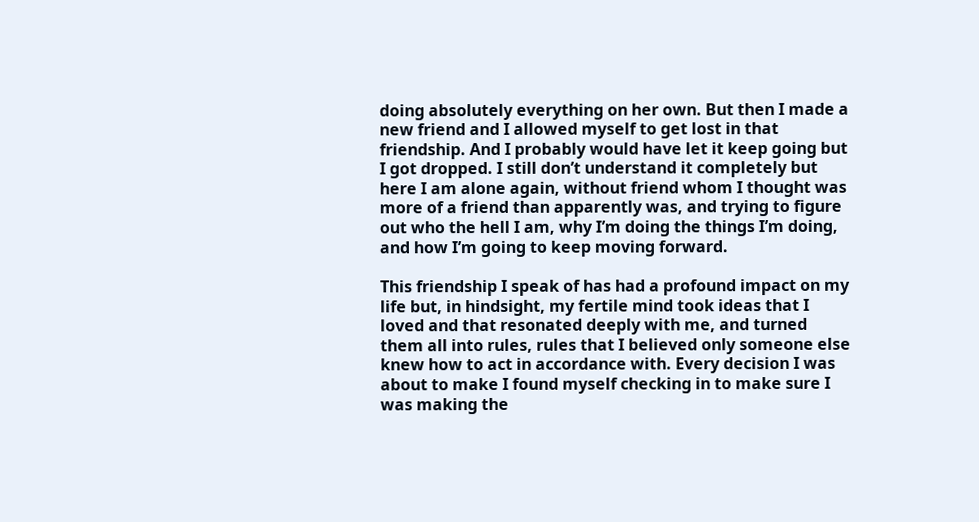doing absolutely everything on her own. But then I made a new friend and I allowed myself to get lost in that friendship. And I probably would have let it keep going but I got dropped. I still don’t understand it completely but here I am alone again, without friend whom I thought was more of a friend than apparently was, and trying to figure out who the hell I am, why I’m doing the things I’m doing, and how I’m going to keep moving forward.

This friendship I speak of has had a profound impact on my life but, in hindsight, my fertile mind took ideas that I loved and that resonated deeply with me, and turned them all into rules, rules that I believed only someone else knew how to act in accordance with. Every decision I was about to make I found myself checking in to make sure I was making the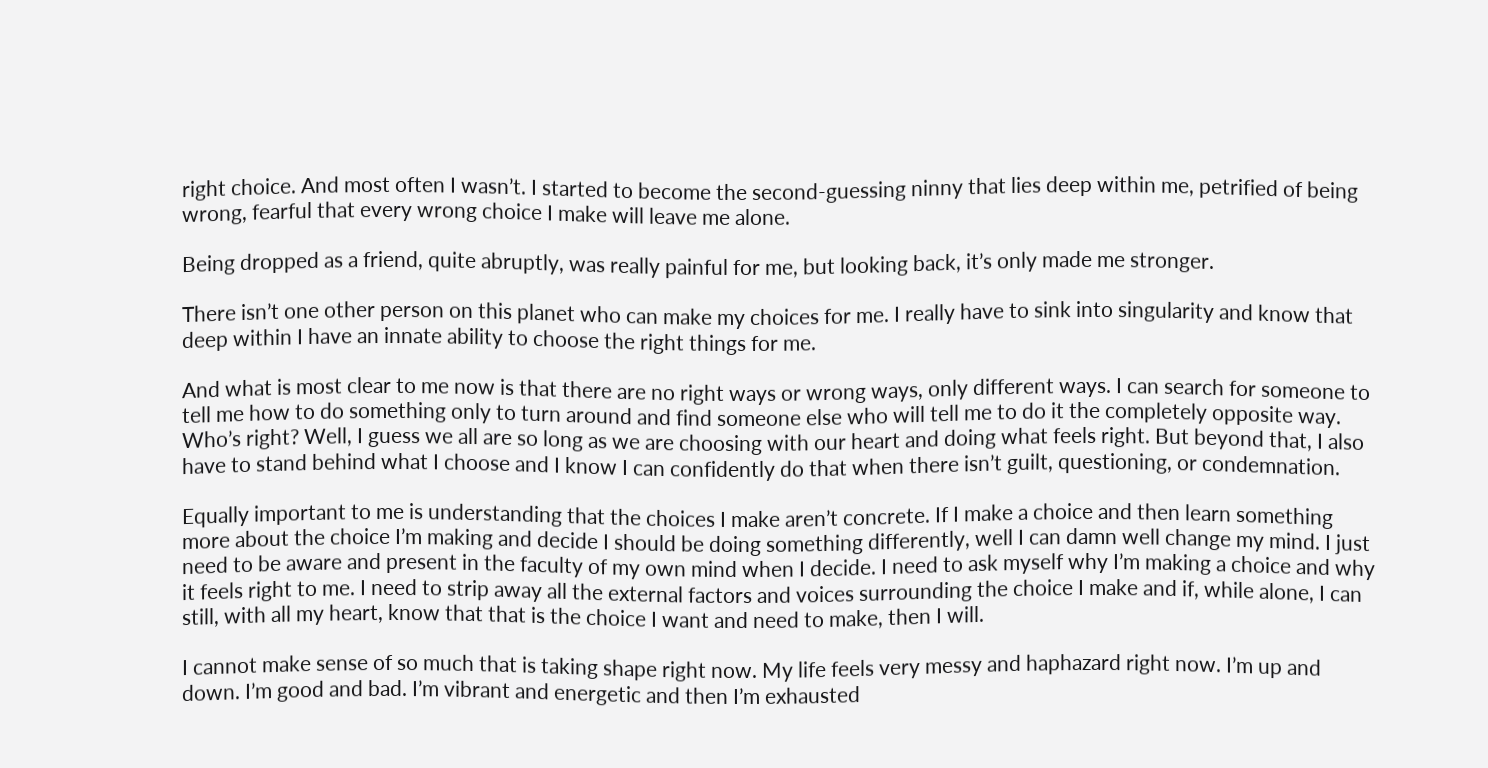right choice. And most often I wasn’t. I started to become the second-guessing ninny that lies deep within me, petrified of being wrong, fearful that every wrong choice I make will leave me alone.

Being dropped as a friend, quite abruptly, was really painful for me, but looking back, it’s only made me stronger.

There isn’t one other person on this planet who can make my choices for me. I really have to sink into singularity and know that deep within I have an innate ability to choose the right things for me.

And what is most clear to me now is that there are no right ways or wrong ways, only different ways. I can search for someone to tell me how to do something only to turn around and find someone else who will tell me to do it the completely opposite way. Who’s right? Well, I guess we all are so long as we are choosing with our heart and doing what feels right. But beyond that, I also have to stand behind what I choose and I know I can confidently do that when there isn’t guilt, questioning, or condemnation.

Equally important to me is understanding that the choices I make aren’t concrete. If I make a choice and then learn something more about the choice I’m making and decide I should be doing something differently, well I can damn well change my mind. I just need to be aware and present in the faculty of my own mind when I decide. I need to ask myself why I’m making a choice and why it feels right to me. I need to strip away all the external factors and voices surrounding the choice I make and if, while alone, I can still, with all my heart, know that that is the choice I want and need to make, then I will.

I cannot make sense of so much that is taking shape right now. My life feels very messy and haphazard right now. I’m up and down. I’m good and bad. I’m vibrant and energetic and then I’m exhausted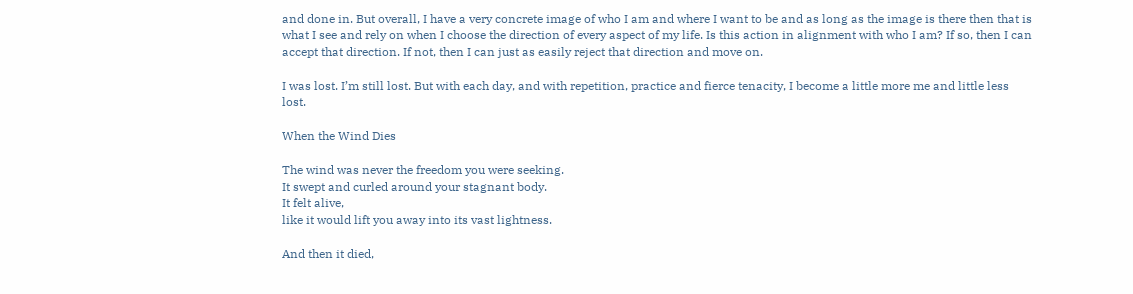and done in. But overall, I have a very concrete image of who I am and where I want to be and as long as the image is there then that is what I see and rely on when I choose the direction of every aspect of my life. Is this action in alignment with who I am? If so, then I can accept that direction. If not, then I can just as easily reject that direction and move on.

I was lost. I’m still lost. But with each day, and with repetition, practice and fierce tenacity, I become a little more me and little less lost.

When the Wind Dies

The wind was never the freedom you were seeking.
It swept and curled around your stagnant body.
It felt alive,
like it would lift you away into its vast lightness.

And then it died,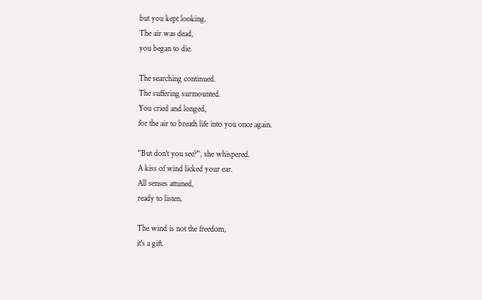but you kept looking.
The air was dead,
you began to die.

The searching continued.
The suffering surmounted.
You cried and longed,
for the air to breath life into you once again.

"But don't you see?", she whispered.
A kiss of wind licked your ear.
All senses attuned,
ready to listen.

The wind is not the freedom,
it's a gift.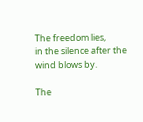The freedom lies,
in the silence after the wind blows by.

The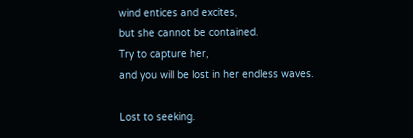wind entices and excites,
but she cannot be contained.
Try to capture her,
and you will be lost in her endless waves.

Lost to seeking.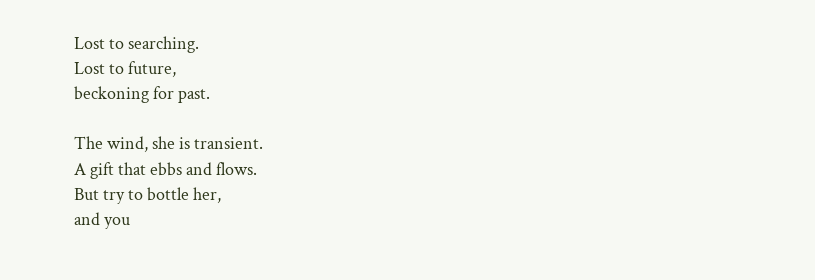Lost to searching.
Lost to future,
beckoning for past.

The wind, she is transient.
A gift that ebbs and flows.
But try to bottle her,
and you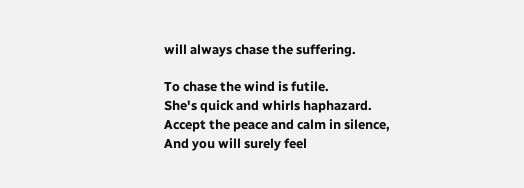will always chase the suffering.

To chase the wind is futile.
She's quick and whirls haphazard.
Accept the peace and calm in silence,
And you will surely feel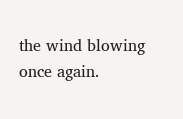the wind blowing once again.